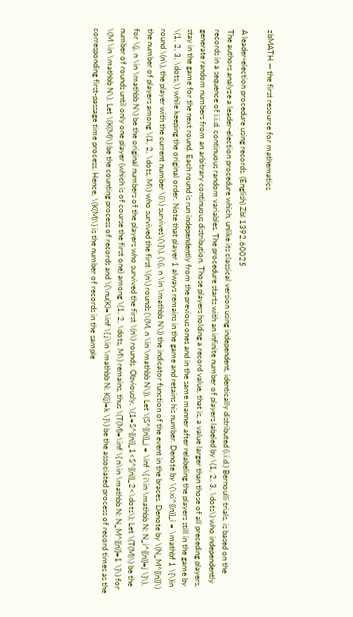zbMATH — the first resource for mathematics

A leader-election procedure using records. (English) Zbl 1392.60025
The authors analyze a leader-election procedure which, unlike its classical version using independent, identically distributed (i.i.d.) Bernoulli trials, is based on the records in a sequence of i.i.d. continuous random variables. The procedure starts with an infinite number of players labeled by \(1, 2, 3, \dots\) who independently generate random numbers from an arbitrary continuous distribution. Those players holding a record value, that is, a value larger than those of all preceding players, stay in the game for the next round. Each round is run independently from the previous ones and in the same manner after relabeling the players still in the game by \(1, 2, 3, \dots,\) while keeping the original order. Note that player 1 always remains in the game and retains his number. Denote by \(\xi^{(n)}_i = \mathbf 1 \{\)in round \(n\), the player with the current number \(i\) survives\(\}\), (\(i, n \in \mathbb N\)) the indicator function of the event in the braces. Denote by \(N_M^{(n)}\) the number of players among \(1, 2, \dots, M\) who survived the first \(n\) rounds (\(M, n \in \mathbb N\)). Let \(S^{(n)}_j = \inf \{ i\in \mathbb N: N_i^{(n)}=j \}\), for \(j, n \in \mathbb N\) be the original numbers of the players who survived the first \(n\) rounds. Obviously, \(1=S^{(n)}_1<S^{(n)}_2<\dots\); Let \(T(M)\) be the number of rounds until only one player (which is of course the first one) among \(1, 2, \dots, M\) remains, thus \(T(M)=\inf \{ n\in \mathbb N: N_M^{(n)}=1 \}\) for \(M \in \mathbb N\). Let \(K(M)\) be the counting process of records and \(\nu(K)=\inf \{ j\in \mathbb N: K(j)=k \}\) be the associated process of record times as the corresponding first-passage time process. Hence, \(K(M)\) is the number of records in the sample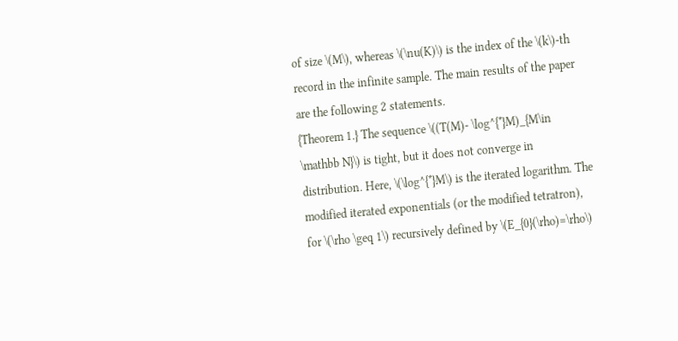of size \(M\), whereas \(\nu(K)\) is the index of the \(k\)-th record in the infinite sample. The main results of the paper are the following 2 statements.
{Theorem 1.} The sequence \((T(M)- \log^{*}M)_{M\in \mathbb N}\) is tight, but it does not converge in distribution. Here, \(\log^{*}M\) is the iterated logarithm. The modified iterated exponentials (or the modified tetratron), for \(\rho \geq 1\) recursively defined by \(E_{0}(\rho)=\rho\)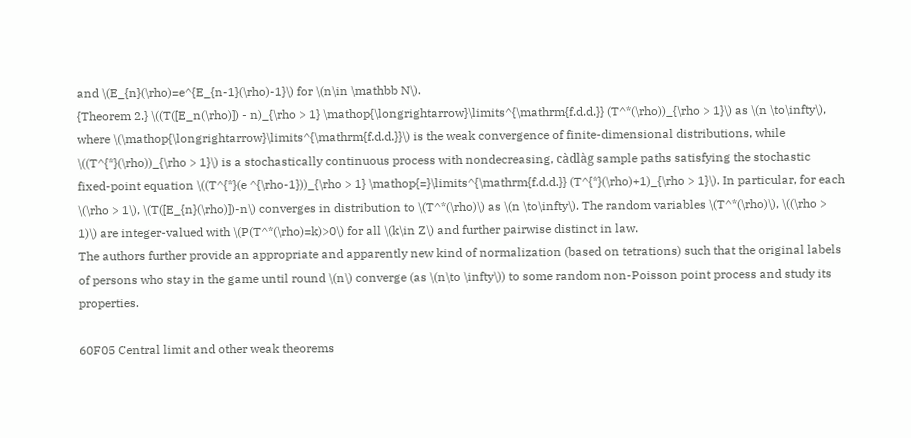and \(E_{n}(\rho)=e^{E_{n-1}(\rho)-1}\) for \(n\in \mathbb N\).
{Theorem 2.} \((T([E_n(\rho)]) - n)_{\rho > 1} \mathop{\longrightarrow}\limits^{\mathrm{f.d.d.}} (T^*(\rho))_{\rho > 1}\) as \(n \to\infty\), where \(\mathop{\longrightarrow}\limits^{\mathrm{f.d.d.}}\) is the weak convergence of finite-dimensional distributions, while \((T^{*}(\rho))_{\rho > 1}\) is a stochastically continuous process with nondecreasing, càdlàg sample paths satisfying the stochastic fixed-point equation \((T^{*}(e ^{\rho-1}))_{\rho > 1} \mathop{=}\limits^{\mathrm{f.d.d.}} (T^{*}(\rho)+1)_{\rho > 1}\). In particular, for each \(\rho > 1\), \(T([E_{n}(\rho)])-n\) converges in distribution to \(T^*(\rho)\) as \(n \to\infty\). The random variables \(T^*(\rho)\), \((\rho > 1)\) are integer-valued with \(P(T^*(\rho)=k)>0\) for all \(k\in Z\) and further pairwise distinct in law.
The authors further provide an appropriate and apparently new kind of normalization (based on tetrations) such that the original labels of persons who stay in the game until round \(n\) converge (as \(n\to \infty\)) to some random non-Poisson point process and study its properties.

60F05 Central limit and other weak theorems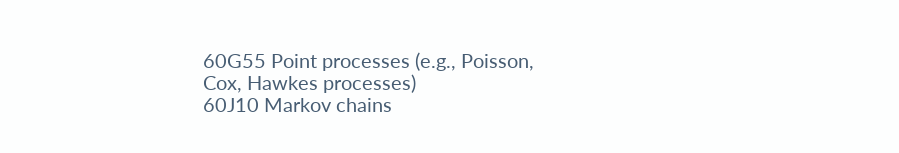60G55 Point processes (e.g., Poisson, Cox, Hawkes processes)
60J10 Markov chains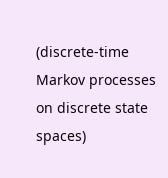(discrete-time Markov processes on discrete state spaces)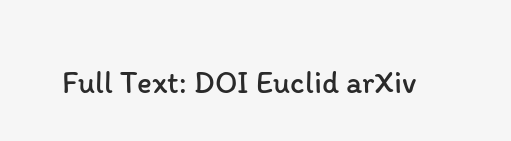Full Text: DOI Euclid arXiv